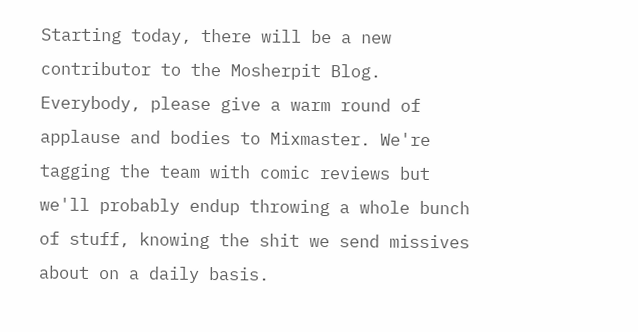Starting today, there will be a new contributor to the Mosherpit Blog. Everybody, please give a warm round of applause and bodies to Mixmaster. We're tagging the team with comic reviews but we'll probably endup throwing a whole bunch of stuff, knowing the shit we send missives about on a daily basis.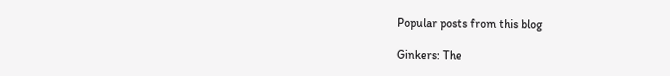Popular posts from this blog

Ginkers: The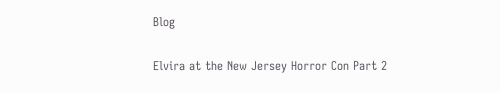Blog

Elvira at the New Jersey Horror Con Part 2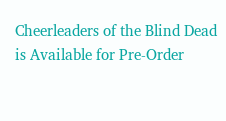Cheerleaders of the Blind Dead is Available for Pre-Order